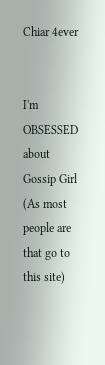Chiar 4ever


I'm OBSESSED about Gossip Girl (As most people are that go to this site)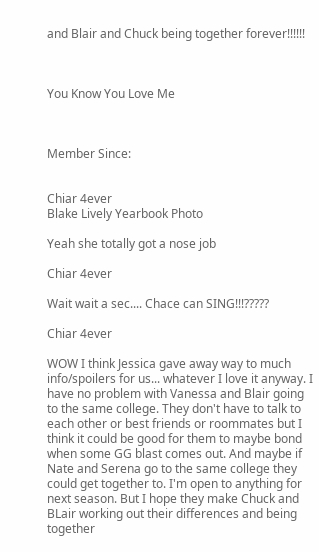and Blair and Chuck being together forever!!!!!!



You Know You Love Me



Member Since:


Chiar 4ever
Blake Lively Yearbook Photo

Yeah she totally got a nose job

Chiar 4ever

Wait wait a sec.... Chace can SING!!!?????

Chiar 4ever

WOW I think Jessica gave away way to much info/spoilers for us... whatever I love it anyway. I have no problem with Vanessa and Blair going to the same college. They don't have to talk to each other or best friends or roommates but I think it could be good for them to maybe bond when some GG blast comes out. And maybe if Nate and Serena go to the same college they could get together to. I'm open to anything for next season. But I hope they make Chuck and BLair working out their differences and being together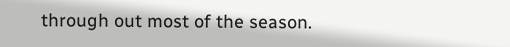through out most of the season.